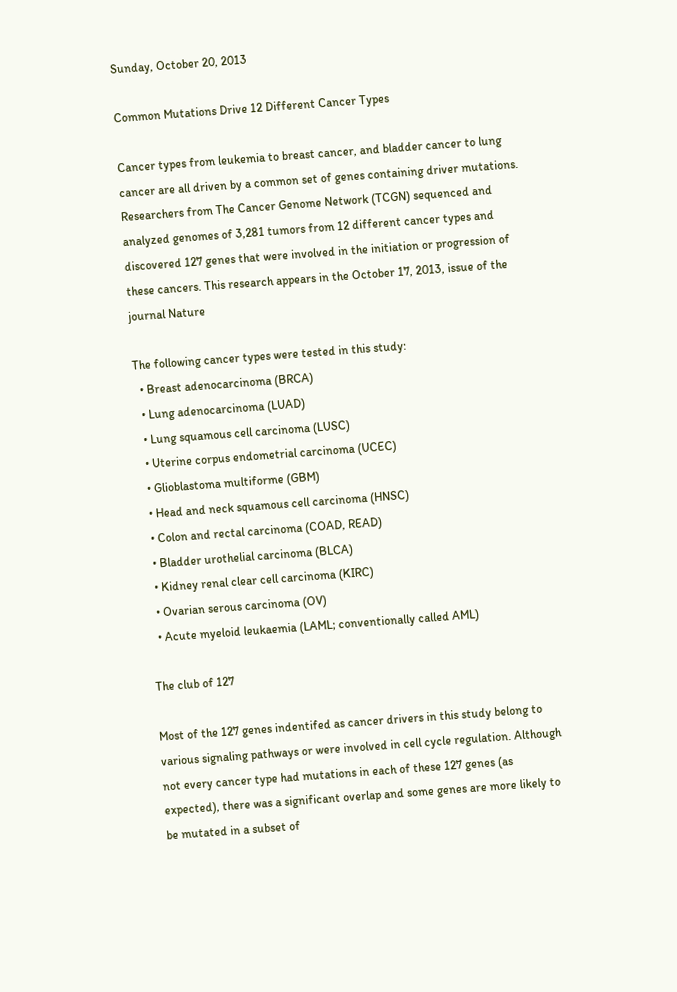Sunday, October 20, 2013

Common Mutations Drive 12 Different Cancer Types

Cancer types from leukemia to breast cancer, and bladder cancer to lung cancer are all driven by a common set of genes containing driver mutations. Researchers from The Cancer Genome Network (TCGN) sequenced and analyzed genomes of 3,281 tumors from 12 different cancer types and discovered 127 genes that were involved in the initiation or progression of these cancers. This research appears in the October 17, 2013, issue of the journal Nature

The following cancer types were tested in this study:
  • Breast adenocarcinoma (BRCA)
  • Lung adenocarcinoma (LUAD)
  • Lung squamous cell carcinoma (LUSC)
  • Uterine corpus endometrial carcinoma (UCEC)
  • Glioblastoma multiforme (GBM)
  • Head and neck squamous cell carcinoma (HNSC)
  • Colon and rectal carcinoma (COAD, READ)
  • Bladder urothelial carcinoma (BLCA)
  • Kidney renal clear cell carcinoma (KIRC)
  • Ovarian serous carcinoma (OV)
  • Acute myeloid leukaemia (LAML; conventionally called AML)

The club of 127

Most of the 127 genes indentifed as cancer drivers in this study belong to various signaling pathways or were involved in cell cycle regulation. Although not every cancer type had mutations in each of these 127 genes (as expected), there was a significant overlap and some genes are more likely to be mutated in a subset of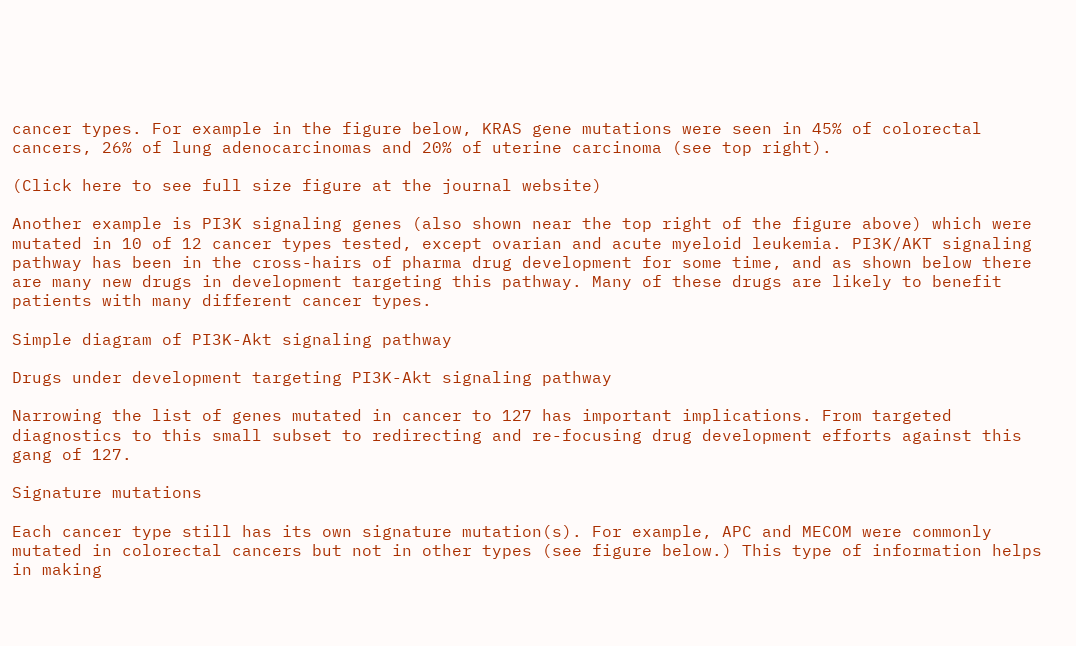cancer types. For example in the figure below, KRAS gene mutations were seen in 45% of colorectal cancers, 26% of lung adenocarcinomas and 20% of uterine carcinoma (see top right).

(Click here to see full size figure at the journal website)

Another example is PI3K signaling genes (also shown near the top right of the figure above) which were mutated in 10 of 12 cancer types tested, except ovarian and acute myeloid leukemia. PI3K/AKT signaling pathway has been in the cross-hairs of pharma drug development for some time, and as shown below there are many new drugs in development targeting this pathway. Many of these drugs are likely to benefit patients with many different cancer types.

Simple diagram of PI3K-Akt signaling pathway

Drugs under development targeting PI3K-Akt signaling pathway

Narrowing the list of genes mutated in cancer to 127 has important implications. From targeted diagnostics to this small subset to redirecting and re-focusing drug development efforts against this gang of 127.

Signature mutations

Each cancer type still has its own signature mutation(s). For example, APC and MECOM were commonly mutated in colorectal cancers but not in other types (see figure below.) This type of information helps in making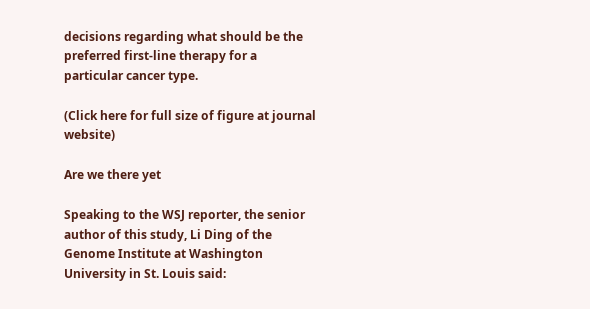decisions regarding what should be the preferred first-line therapy for a particular cancer type.

(Click here for full size of figure at journal website)

Are we there yet

Speaking to the WSJ reporter, the senior author of this study, Li Ding of the Genome Institute at Washington University in St. Louis said: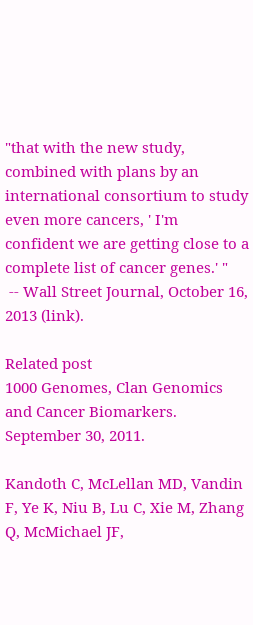"that with the new study, combined with plans by an international consortium to study even more cancers, ' I'm confident we are getting close to a complete list of cancer genes.' "
 -- Wall Street Journal, October 16, 2013 (link).

Related post
1000 Genomes, Clan Genomics and Cancer Biomarkers. September 30, 2011.

Kandoth C, McLellan MD, Vandin F, Ye K, Niu B, Lu C, Xie M, Zhang Q, McMichael JF,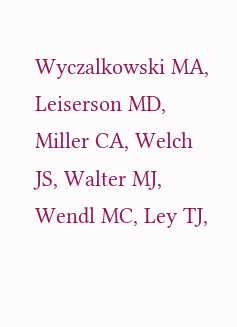Wyczalkowski MA, Leiserson MD, Miller CA, Welch JS, Walter MJ, Wendl MC, Ley TJ,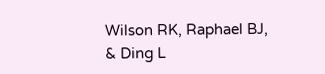Wilson RK, Raphael BJ, & Ding L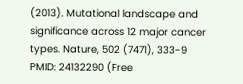(2013). Mutational landscape and significance across 12 major cancer types. Nature, 502 (7471), 333-9 PMID: 24132290 (Free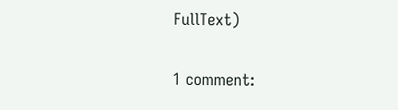FullText)

1 comment: